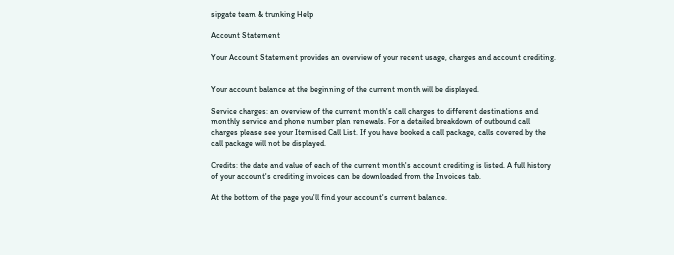sipgate team & trunking Help

Account Statement

Your Account Statement provides an overview of your recent usage, charges and account crediting.


Your account balance at the beginning of the current month will be displayed.

Service charges: an overview of the current month's call charges to different destinations and monthly service and phone number plan renewals. For a detailed breakdown of outbound call charges please see your Itemised Call List. If you have booked a call package, calls covered by the call package will not be displayed.

Credits: the date and value of each of the current month's account crediting is listed. A full history of your account's crediting invoices can be downloaded from the Invoices tab.

At the bottom of the page you'll find your account's current balance.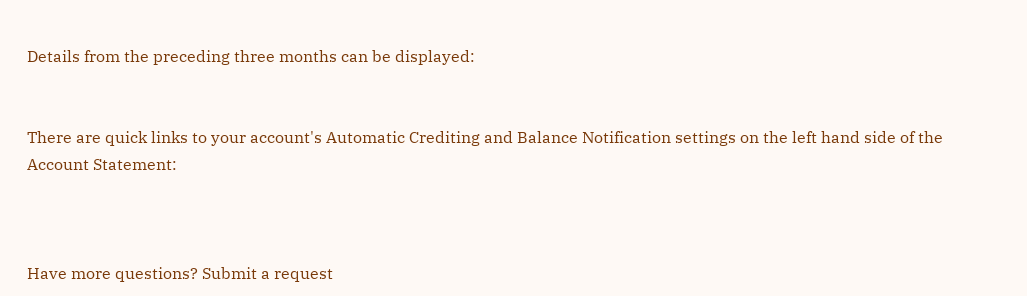Details from the preceding three months can be displayed:


There are quick links to your account's Automatic Crediting and Balance Notification settings on the left hand side of the Account Statement:



Have more questions? Submit a request